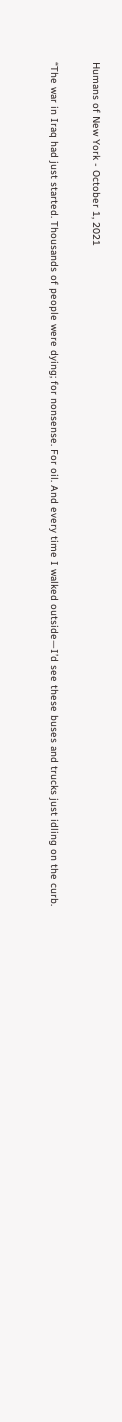Humans of New York - October 1, 2021

“The war in Iraq had just started. Thousands of people were dying; for nonsense. For oil. And every time I walked outside—I’d see these buses and trucks just idling on the curb.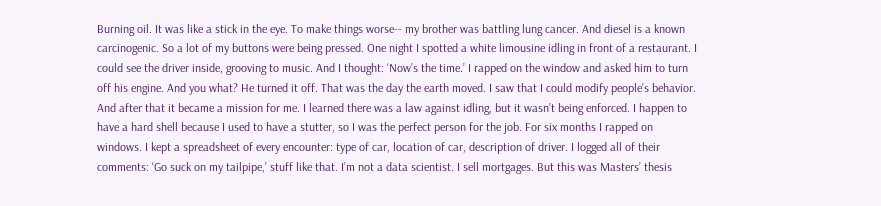Burning oil. It was like a stick in the eye. To make things worse-- my brother was battling lung cancer. And diesel is a known carcinogenic. So a lot of my buttons were being pressed. One night I spotted a white limousine idling in front of a restaurant. I could see the driver inside, grooving to music. And I thought: ‘Now’s the time.’ I rapped on the window and asked him to turn off his engine. And you what? He turned it off. That was the day the earth moved. I saw that I could modify people’s behavior. And after that it became a mission for me. I learned there was a law against idling, but it wasn’t being enforced. I happen to have a hard shell because I used to have a stutter, so I was the perfect person for the job. For six months I rapped on windows. I kept a spreadsheet of every encounter: type of car, location of car, description of driver. I logged all of their comments: ‘Go suck on my tailpipe,’ stuff like that. I’m not a data scientist. I sell mortgages. But this was Masters’ thesis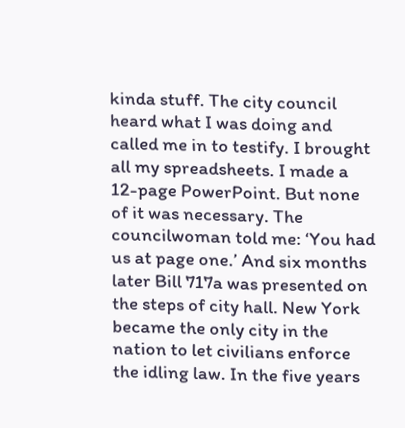kinda stuff. The city council heard what I was doing and called me in to testify. I brought all my spreadsheets. I made a 12-page PowerPoint. But none of it was necessary. The councilwoman told me: ‘You had us at page one.’ And six months later Bill 717a was presented on the steps of city hall. New York became the only city in the nation to let civilians enforce the idling law. In the five years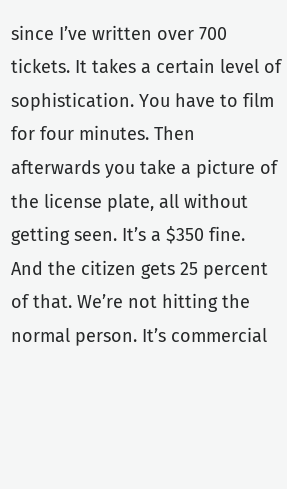since I’ve written over 700 tickets. It takes a certain level of sophistication. You have to film for four minutes. Then afterwards you take a picture of the license plate, all without getting seen. It’s a $350 fine. And the citizen gets 25 percent of that. We’re not hitting the normal person. It’s commercial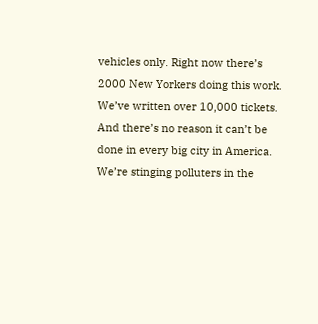vehicles only. Right now there’s 2000 New Yorkers doing this work. We’ve written over 10,000 tickets. And there’s no reason it can’t be done in every big city in America. We’re stinging polluters in the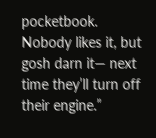pocketbook. Nobody likes it, but gosh darn it— next time they’ll turn off their engine.”